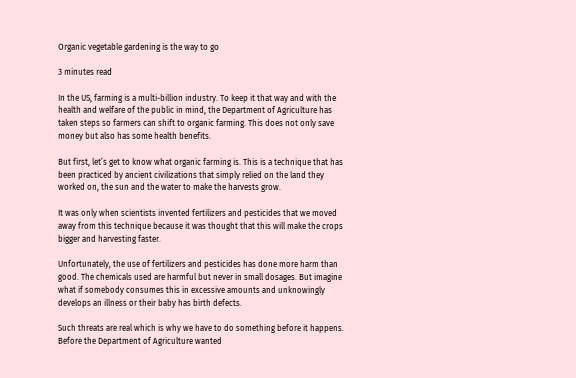Organic vegetable gardening is the way to go

3 minutes read

In the US, farming is a multi-billion industry. To keep it that way and with the health and welfare of the public in mind, the Department of Agriculture has taken steps so farmers can shift to organic farming. This does not only save money but also has some health benefits.

But first, let’s get to know what organic farming is. This is a technique that has been practiced by ancient civilizations that simply relied on the land they worked on, the sun and the water to make the harvests grow.

It was only when scientists invented fertilizers and pesticides that we moved away from this technique because it was thought that this will make the crops bigger and harvesting faster.

Unfortunately, the use of fertilizers and pesticides has done more harm than good. The chemicals used are harmful but never in small dosages. But imagine what if somebody consumes this in excessive amounts and unknowingly develops an illness or their baby has birth defects.

Such threats are real which is why we have to do something before it happens. Before the Department of Agriculture wanted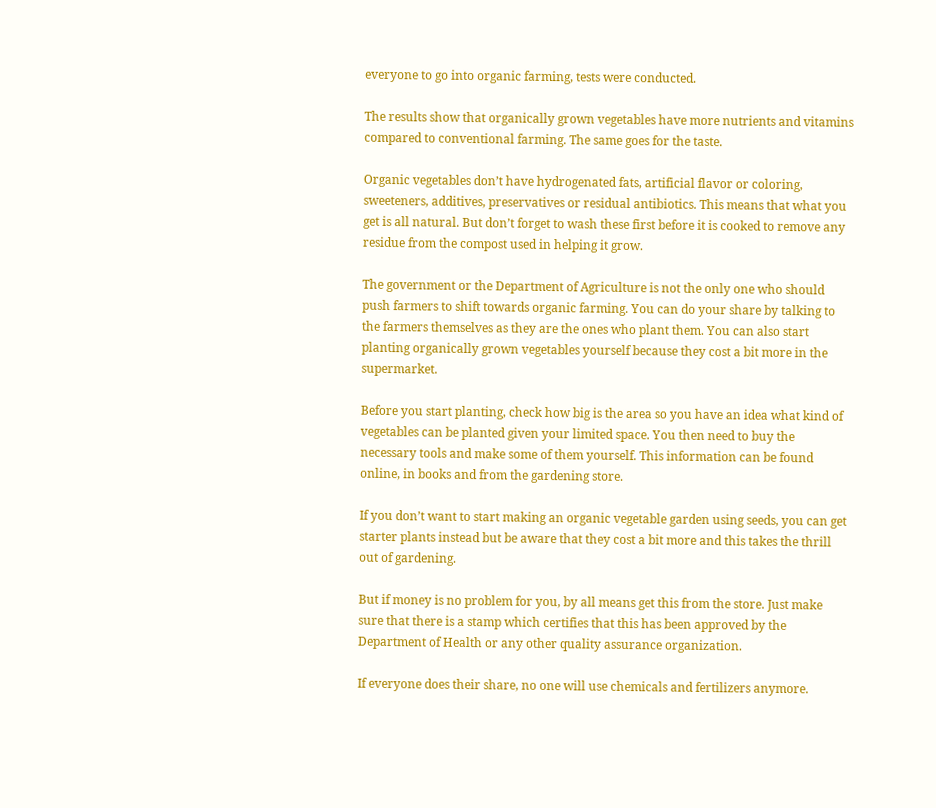everyone to go into organic farming, tests were conducted.

The results show that organically grown vegetables have more nutrients and vitamins compared to conventional farming. The same goes for the taste.

Organic vegetables don’t have hydrogenated fats, artificial flavor or coloring, sweeteners, additives, preservatives or residual antibiotics. This means that what you get is all natural. But don’t forget to wash these first before it is cooked to remove any residue from the compost used in helping it grow.

The government or the Department of Agriculture is not the only one who should push farmers to shift towards organic farming. You can do your share by talking to the farmers themselves as they are the ones who plant them. You can also start planting organically grown vegetables yourself because they cost a bit more in the supermarket.

Before you start planting, check how big is the area so you have an idea what kind of vegetables can be planted given your limited space. You then need to buy the necessary tools and make some of them yourself. This information can be found online, in books and from the gardening store.

If you don’t want to start making an organic vegetable garden using seeds, you can get starter plants instead but be aware that they cost a bit more and this takes the thrill out of gardening.

But if money is no problem for you, by all means get this from the store. Just make sure that there is a stamp which certifies that this has been approved by the Department of Health or any other quality assurance organization.

If everyone does their share, no one will use chemicals and fertilizers anymore.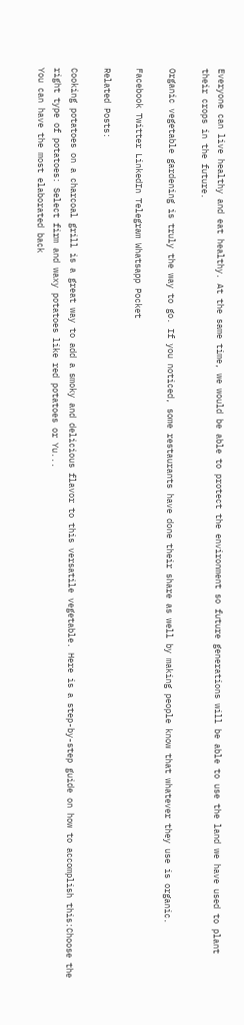Everyone can live healthy and eat healthy. At the same time, we would be able to protect the environment so future generations will be able to use the land we have used to plant their crops in the future.

Organic vegetable gardening is truly the way to go. If you noticed, some restaurants have done their share as well by making people know that whatever they use is organic.

Facebook Twitter LinkedIn Telegram Whatsapp Pocket

Related Posts:

Cooking potatoes on a charcoal grill is a great way to add a smoky and delicious flavor to this versatile vegetable. Here is a step-by-step guide on how to accomplish this:Choose the right type of potatoes: Select firm and waxy potatoes like red potatoes or Yu...
You can have the most elaborated back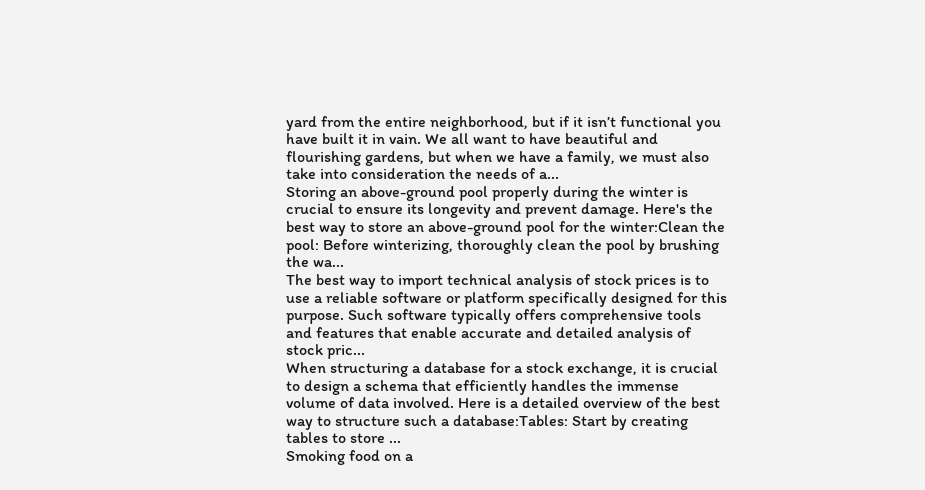yard from the entire neighborhood, but if it isn’t functional you have built it in vain. We all want to have beautiful and flourishing gardens, but when we have a family, we must also take into consideration the needs of a...
Storing an above-ground pool properly during the winter is crucial to ensure its longevity and prevent damage. Here's the best way to store an above-ground pool for the winter:Clean the pool: Before winterizing, thoroughly clean the pool by brushing the wa...
The best way to import technical analysis of stock prices is to use a reliable software or platform specifically designed for this purpose. Such software typically offers comprehensive tools and features that enable accurate and detailed analysis of stock pric...
When structuring a database for a stock exchange, it is crucial to design a schema that efficiently handles the immense volume of data involved. Here is a detailed overview of the best way to structure such a database:Tables: Start by creating tables to store ...
Smoking food on a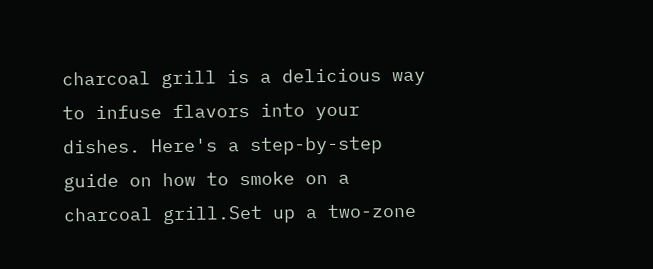charcoal grill is a delicious way to infuse flavors into your dishes. Here's a step-by-step guide on how to smoke on a charcoal grill.Set up a two-zone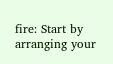fire: Start by arranging your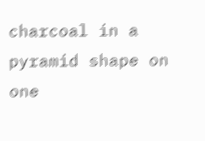charcoal in a pyramid shape on one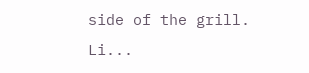side of the grill. Li...